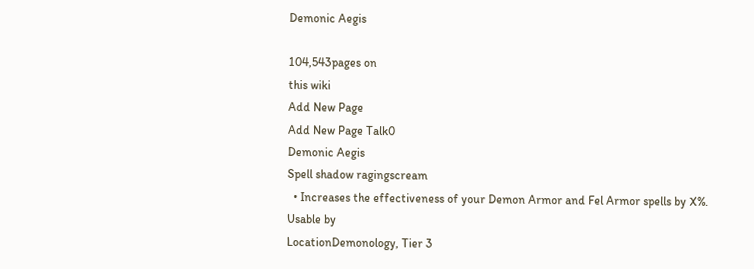Demonic Aegis

104,543pages on
this wiki
Add New Page
Add New Page Talk0
Demonic Aegis
Spell shadow ragingscream
  • Increases the effectiveness of your Demon Armor and Fel Armor spells by X%.
Usable by
LocationDemonology, Tier 3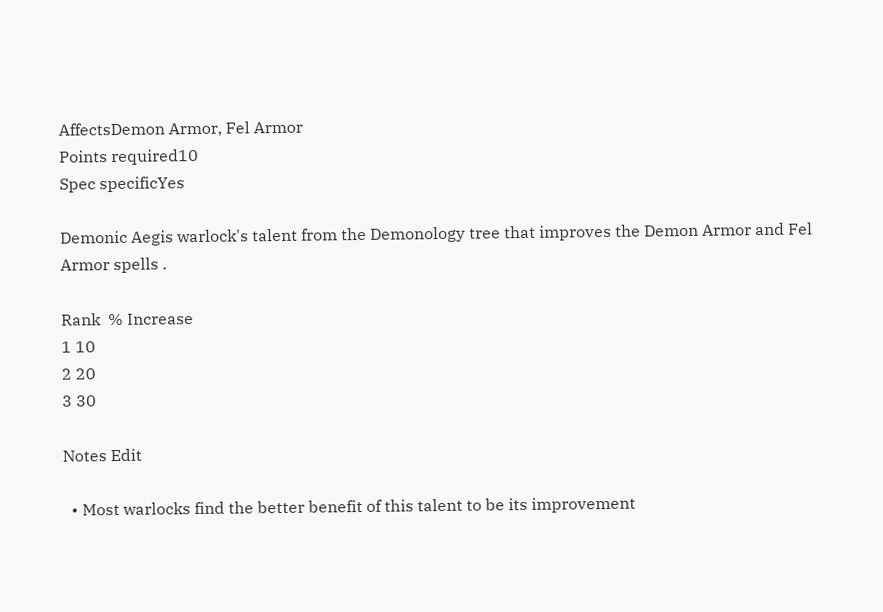AffectsDemon Armor, Fel Armor
Points required10
Spec specificYes

Demonic Aegis warlock's talent from the Demonology tree that improves the Demon Armor and Fel Armor spells .

Rank  % Increase
1 10
2 20
3 30

Notes Edit

  • Most warlocks find the better benefit of this talent to be its improvement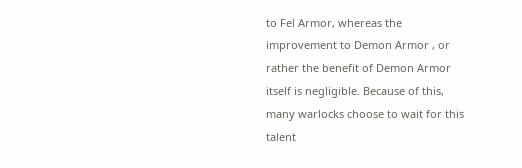to Fel Armor, whereas the improvement to Demon Armor , or rather the benefit of Demon Armor itself is negligible. Because of this, many warlocks choose to wait for this talent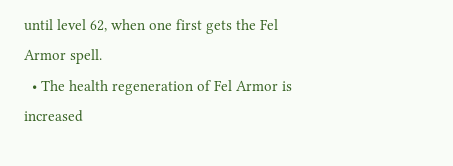until level 62, when one first gets the Fel Armor spell.
  • The health regeneration of Fel Armor is increased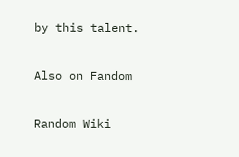by this talent.

Also on Fandom

Random Wiki